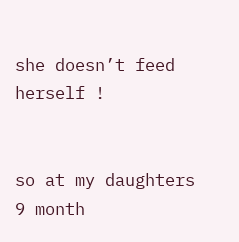she doesn’t feed herself !


so at my daughters 9 month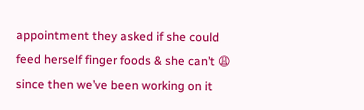appointment they asked if she could feed herself finger foods & she can’t 😩 since then we’ve been working on it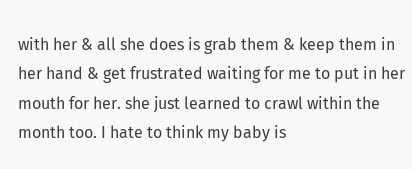with her & all she does is grab them & keep them in her hand & get frustrated waiting for me to put in her mouth for her. she just learned to crawl within the month too. I hate to think my baby is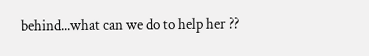behind...what can we do to help her ??